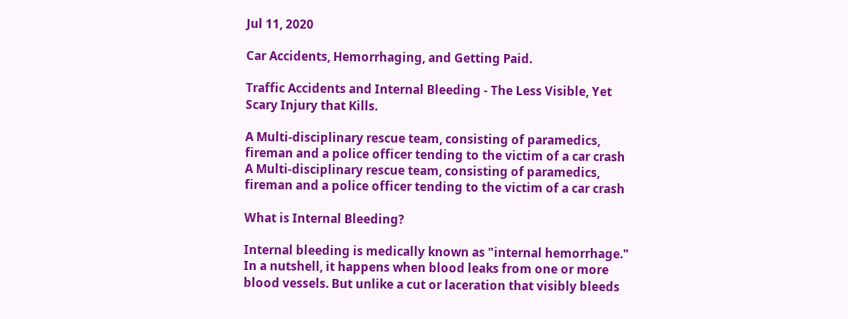Jul 11, 2020

Car Accidents, Hemorrhaging, and Getting Paid.

Traffic Accidents and Internal Bleeding - The Less Visible, Yet Scary Injury that Kills.

A Multi-disciplinary rescue team, consisting of paramedics, fireman and a police officer tending to the victim of a car crash
A Multi-disciplinary rescue team, consisting of paramedics, fireman and a police officer tending to the victim of a car crash

What is Internal Bleeding?

Internal bleeding is medically known as "internal hemorrhage." In a nutshell, it happens when blood leaks from one or more blood vessels. But unlike a cut or laceration that visibly bleeds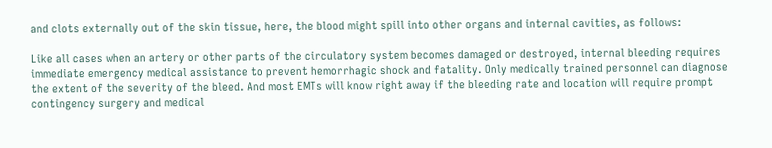and clots externally out of the skin tissue, here, the blood might spill into other organs and internal cavities, as follows:

Like all cases when an artery or other parts of the circulatory system becomes damaged or destroyed, internal bleeding requires immediate emergency medical assistance to prevent hemorrhagic shock and fatality. Only medically trained personnel can diagnose the extent of the severity of the bleed. And most EMTs will know right away if the bleeding rate and location will require prompt contingency surgery and medical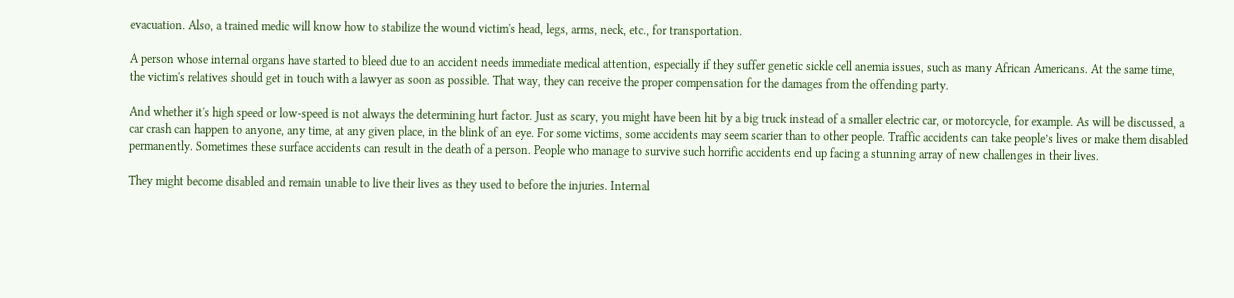evacuation. Also, a trained medic will know how to stabilize the wound victim's head, legs, arms, neck, etc., for transportation.

A person whose internal organs have started to bleed due to an accident needs immediate medical attention, especially if they suffer genetic sickle cell anemia issues, such as many African Americans. At the same time, the victim's relatives should get in touch with a lawyer as soon as possible. That way, they can receive the proper compensation for the damages from the offending party.

And whether it's high speed or low-speed is not always the determining hurt factor. Just as scary, you might have been hit by a big truck instead of a smaller electric car, or motorcycle, for example. As will be discussed, a car crash can happen to anyone, any time, at any given place, in the blink of an eye. For some victims, some accidents may seem scarier than to other people. Traffic accidents can take people’s lives or make them disabled permanently. Sometimes these surface accidents can result in the death of a person. People who manage to survive such horrific accidents end up facing a stunning array of new challenges in their lives.

They might become disabled and remain unable to live their lives as they used to before the injuries. Internal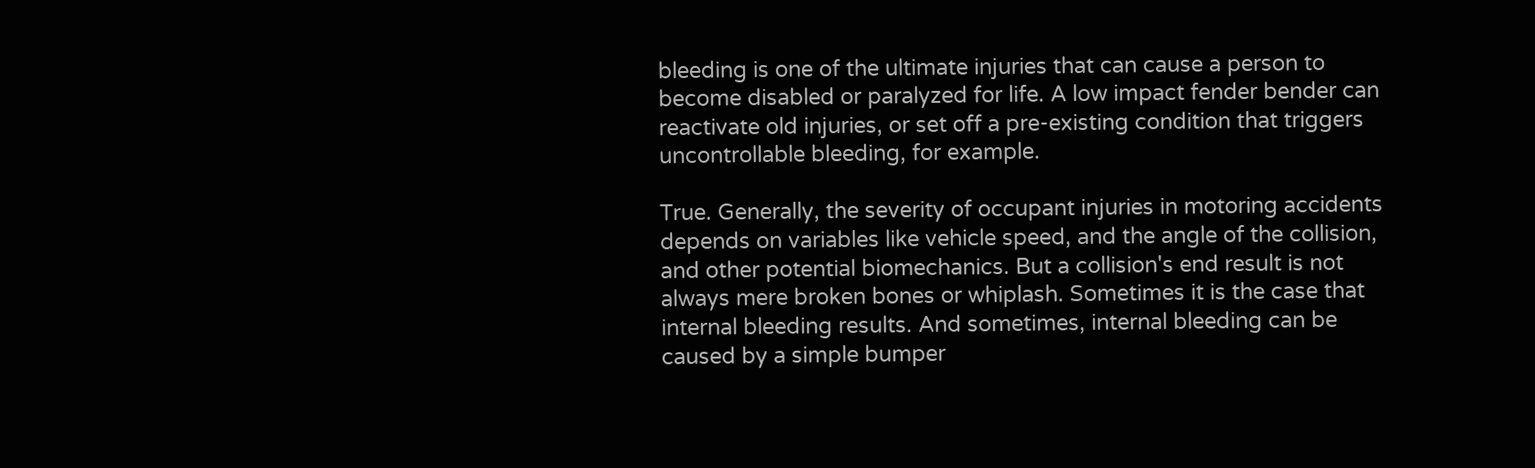bleeding is one of the ultimate injuries that can cause a person to become disabled or paralyzed for life. A low impact fender bender can reactivate old injuries, or set off a pre-existing condition that triggers uncontrollable bleeding, for example.

True. Generally, the severity of occupant injuries in motoring accidents depends on variables like vehicle speed, and the angle of the collision, and other potential biomechanics. But a collision's end result is not always mere broken bones or whiplash. Sometimes it is the case that internal bleeding results. And sometimes, internal bleeding can be caused by a simple bumper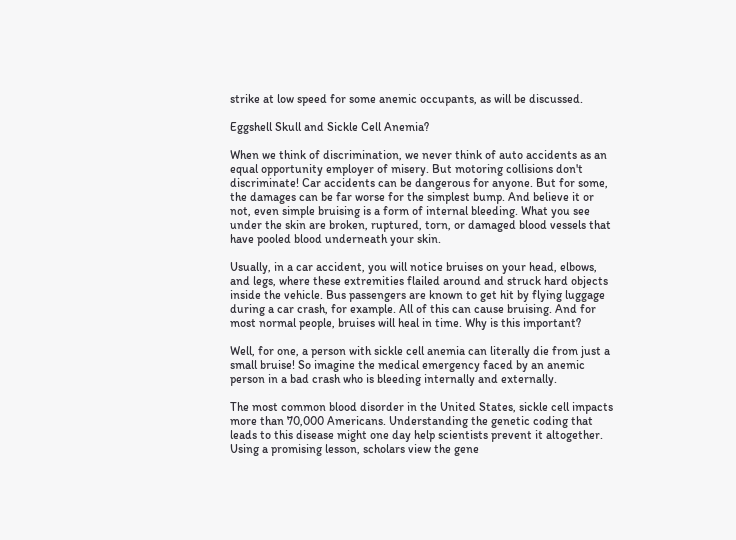strike at low speed for some anemic occupants, as will be discussed.

Eggshell Skull and Sickle Cell Anemia?

When we think of discrimination, we never think of auto accidents as an equal opportunity employer of misery. But motoring collisions don't discriminate! Car accidents can be dangerous for anyone. But for some, the damages can be far worse for the simplest bump. And believe it or not, even simple bruising is a form of internal bleeding. What you see under the skin are broken, ruptured, torn, or damaged blood vessels that have pooled blood underneath your skin.

Usually, in a car accident, you will notice bruises on your head, elbows, and legs, where these extremities flailed around and struck hard objects inside the vehicle. Bus passengers are known to get hit by flying luggage during a car crash, for example. All of this can cause bruising. And for most normal people, bruises will heal in time. Why is this important?

Well, for one, a person with sickle cell anemia can literally die from just a small bruise! So imagine the medical emergency faced by an anemic person in a bad crash who is bleeding internally and externally.

The most common blood disorder in the United States, sickle cell impacts more than 70,000 Americans. Understanding the genetic coding that leads to this disease might one day help scientists prevent it altogether. Using a promising lesson, scholars view the gene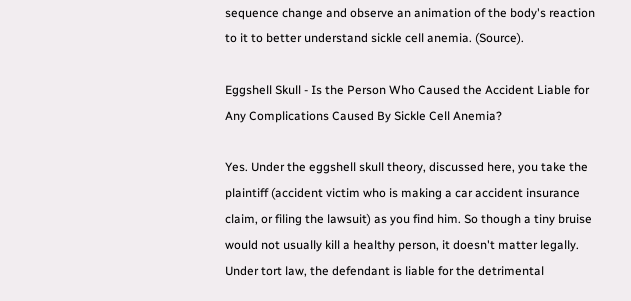sequence change and observe an animation of the body's reaction to it to better understand sickle cell anemia. (Source).

Eggshell Skull - Is the Person Who Caused the Accident Liable for Any Complications Caused By Sickle Cell Anemia?

Yes. Under the eggshell skull theory, discussed here, you take the plaintiff (accident victim who is making a car accident insurance claim, or filing the lawsuit) as you find him. So though a tiny bruise would not usually kill a healthy person, it doesn't matter legally. Under tort law, the defendant is liable for the detrimental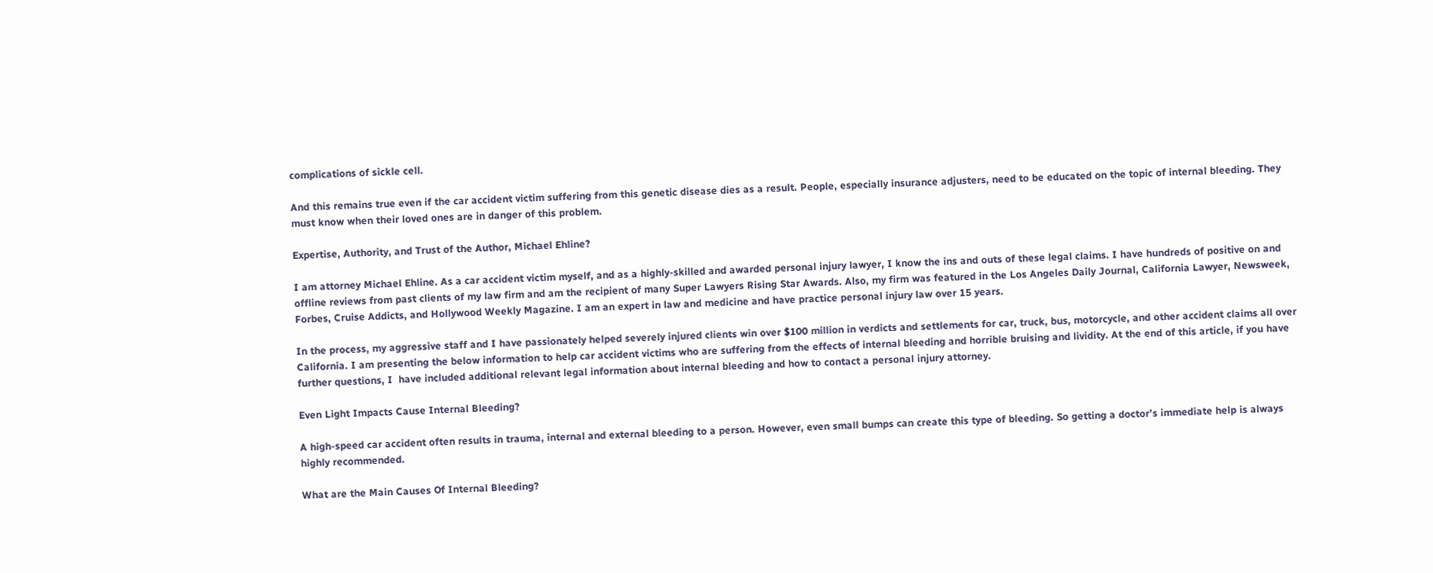complications of sickle cell.

And this remains true even if the car accident victim suffering from this genetic disease dies as a result. People, especially insurance adjusters, need to be educated on the topic of internal bleeding. They must know when their loved ones are in danger of this problem.

Expertise, Authority, and Trust of the Author, Michael Ehline?

I am attorney Michael Ehline. As a car accident victim myself, and as a highly-skilled and awarded personal injury lawyer, I know the ins and outs of these legal claims. I have hundreds of positive on and offline reviews from past clients of my law firm and am the recipient of many Super Lawyers Rising Star Awards. Also, my firm was featured in the Los Angeles Daily Journal, California Lawyer, Newsweek, Forbes, Cruise Addicts, and Hollywood Weekly Magazine. I am an expert in law and medicine and have practice personal injury law over 15 years.

In the process, my aggressive staff and I have passionately helped severely injured clients win over $100 million in verdicts and settlements for car, truck, bus, motorcycle, and other accident claims all over California. I am presenting the below information to help car accident victims who are suffering from the effects of internal bleeding and horrible bruising and lividity. At the end of this article, if you have further questions, I  have included additional relevant legal information about internal bleeding and how to contact a personal injury attorney.

Even Light Impacts Cause Internal Bleeding?

A high-speed car accident often results in trauma, internal and external bleeding to a person. However, even small bumps can create this type of bleeding. So getting a doctor’s immediate help is always highly recommended.

What are the Main Causes Of Internal Bleeding?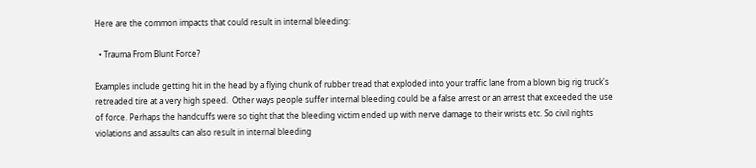Here are the common impacts that could result in internal bleeding:

  • Trauma From Blunt Force?

Examples include getting hit in the head by a flying chunk of rubber tread that exploded into your traffic lane from a blown big rig truck's retreaded tire at a very high speed.  Other ways people suffer internal bleeding could be a false arrest or an arrest that exceeded the use of force. Perhaps the handcuffs were so tight that the bleeding victim ended up with nerve damage to their wrists etc. So civil rights violations and assaults can also result in internal bleeding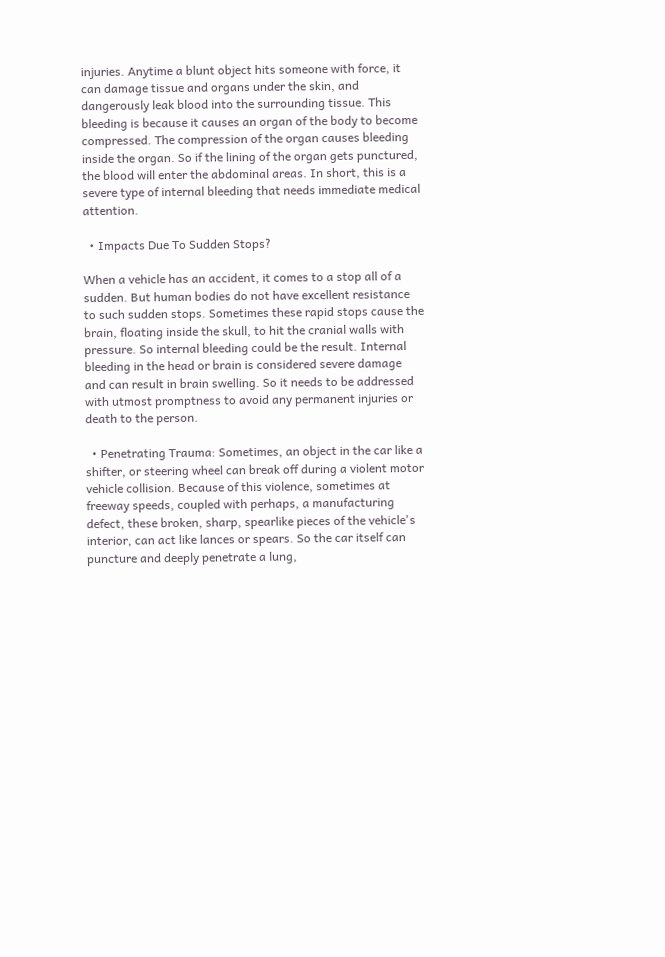injuries. Anytime a blunt object hits someone with force, it can damage tissue and organs under the skin, and dangerously leak blood into the surrounding tissue. This bleeding is because it causes an organ of the body to become compressed. The compression of the organ causes bleeding inside the organ. So if the lining of the organ gets punctured, the blood will enter the abdominal areas. In short, this is a severe type of internal bleeding that needs immediate medical attention.

  • Impacts Due To Sudden Stops?

When a vehicle has an accident, it comes to a stop all of a sudden. But human bodies do not have excellent resistance to such sudden stops. Sometimes these rapid stops cause the brain, floating inside the skull, to hit the cranial walls with pressure. So internal bleeding could be the result. Internal bleeding in the head or brain is considered severe damage and can result in brain swelling. So it needs to be addressed with utmost promptness to avoid any permanent injuries or death to the person.

  • Penetrating Trauma: Sometimes, an object in the car like a shifter, or steering wheel can break off during a violent motor vehicle collision. Because of this violence, sometimes at freeway speeds, coupled with perhaps, a manufacturing defect, these broken, sharp, spearlike pieces of the vehicle's interior, can act like lances or spears. So the car itself can puncture and deeply penetrate a lung,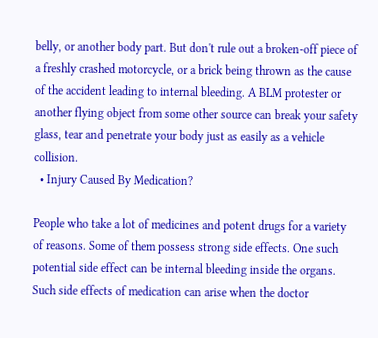belly, or another body part. But don't rule out a broken-off piece of a freshly crashed motorcycle, or a brick being thrown as the cause of the accident leading to internal bleeding. A BLM protester or another flying object from some other source can break your safety glass, tear and penetrate your body just as easily as a vehicle collision.
  • Injury Caused By Medication?

People who take a lot of medicines and potent drugs for a variety of reasons. Some of them possess strong side effects. One such potential side effect can be internal bleeding inside the organs. Such side effects of medication can arise when the doctor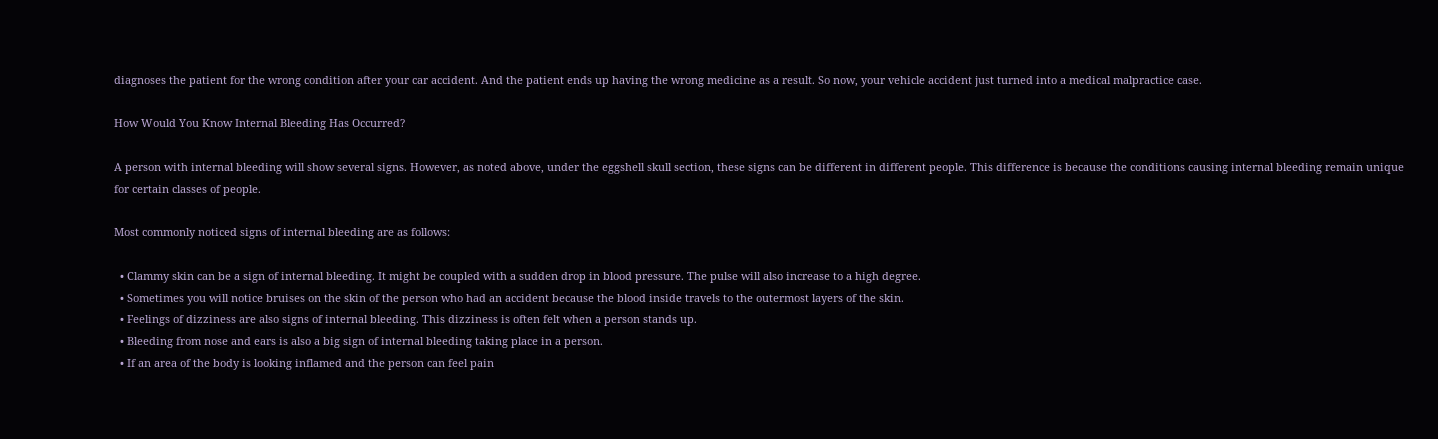diagnoses the patient for the wrong condition after your car accident. And the patient ends up having the wrong medicine as a result. So now, your vehicle accident just turned into a medical malpractice case.

How Would You Know Internal Bleeding Has Occurred?

A person with internal bleeding will show several signs. However, as noted above, under the eggshell skull section, these signs can be different in different people. This difference is because the conditions causing internal bleeding remain unique for certain classes of people.

Most commonly noticed signs of internal bleeding are as follows:

  • Clammy skin can be a sign of internal bleeding. It might be coupled with a sudden drop in blood pressure. The pulse will also increase to a high degree.
  • Sometimes you will notice bruises on the skin of the person who had an accident because the blood inside travels to the outermost layers of the skin.
  • Feelings of dizziness are also signs of internal bleeding. This dizziness is often felt when a person stands up.
  • Bleeding from nose and ears is also a big sign of internal bleeding taking place in a person.
  • If an area of the body is looking inflamed and the person can feel pain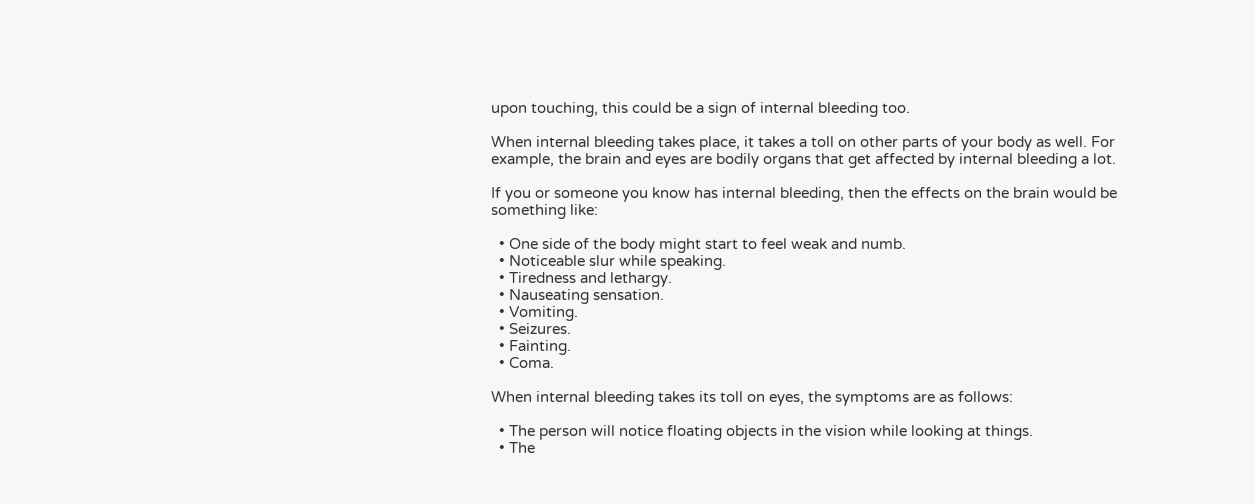upon touching, this could be a sign of internal bleeding too.

When internal bleeding takes place, it takes a toll on other parts of your body as well. For example, the brain and eyes are bodily organs that get affected by internal bleeding a lot.

If you or someone you know has internal bleeding, then the effects on the brain would be something like:

  • One side of the body might start to feel weak and numb.
  • Noticeable slur while speaking.
  • Tiredness and lethargy.
  • Nauseating sensation.
  • Vomiting.
  • Seizures.
  • Fainting.
  • Coma.

When internal bleeding takes its toll on eyes, the symptoms are as follows:

  • The person will notice floating objects in the vision while looking at things.
  • The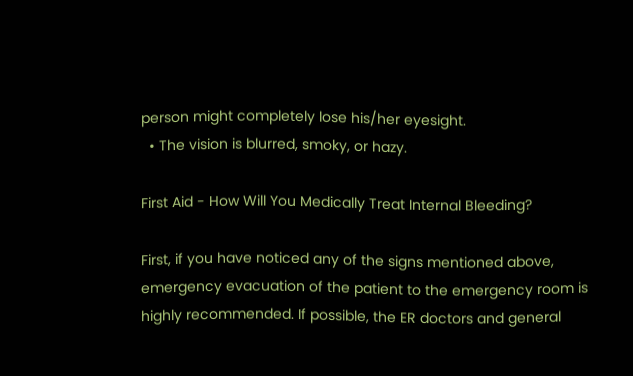person might completely lose his/her eyesight.
  • The vision is blurred, smoky, or hazy.

First Aid - How Will You Medically Treat Internal Bleeding?

First, if you have noticed any of the signs mentioned above, emergency evacuation of the patient to the emergency room is highly recommended. If possible, the ER doctors and general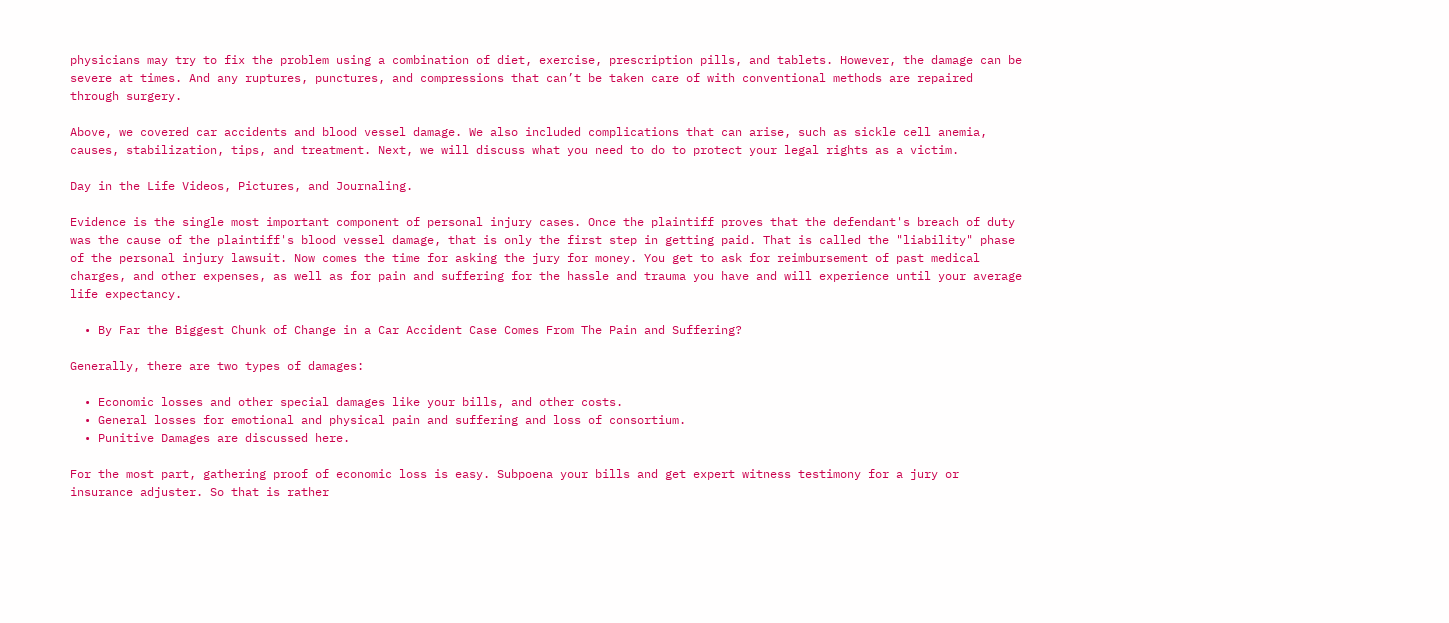physicians may try to fix the problem using a combination of diet, exercise, prescription pills, and tablets. However, the damage can be severe at times. And any ruptures, punctures, and compressions that can’t be taken care of with conventional methods are repaired through surgery.

Above, we covered car accidents and blood vessel damage. We also included complications that can arise, such as sickle cell anemia, causes, stabilization, tips, and treatment. Next, we will discuss what you need to do to protect your legal rights as a victim.

Day in the Life Videos, Pictures, and Journaling.

Evidence is the single most important component of personal injury cases. Once the plaintiff proves that the defendant's breach of duty was the cause of the plaintiff's blood vessel damage, that is only the first step in getting paid. That is called the "liability" phase of the personal injury lawsuit. Now comes the time for asking the jury for money. You get to ask for reimbursement of past medical charges, and other expenses, as well as for pain and suffering for the hassle and trauma you have and will experience until your average life expectancy.

  • By Far the Biggest Chunk of Change in a Car Accident Case Comes From The Pain and Suffering?

Generally, there are two types of damages:

  • Economic losses and other special damages like your bills, and other costs.
  • General losses for emotional and physical pain and suffering and loss of consortium.
  • Punitive Damages are discussed here.

For the most part, gathering proof of economic loss is easy. Subpoena your bills and get expert witness testimony for a jury or insurance adjuster. So that is rather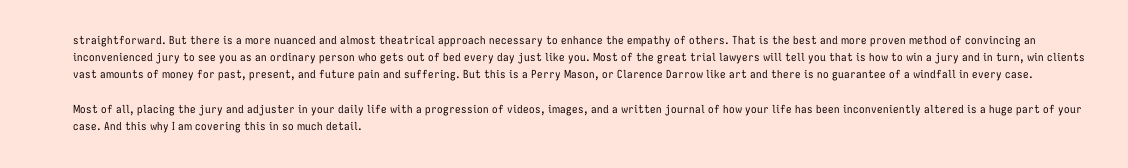straightforward. But there is a more nuanced and almost theatrical approach necessary to enhance the empathy of others. That is the best and more proven method of convincing an inconvenienced jury to see you as an ordinary person who gets out of bed every day just like you. Most of the great trial lawyers will tell you that is how to win a jury and in turn, win clients vast amounts of money for past, present, and future pain and suffering. But this is a Perry Mason, or Clarence Darrow like art and there is no guarantee of a windfall in every case.

Most of all, placing the jury and adjuster in your daily life with a progression of videos, images, and a written journal of how your life has been inconveniently altered is a huge part of your case. And this why I am covering this in so much detail.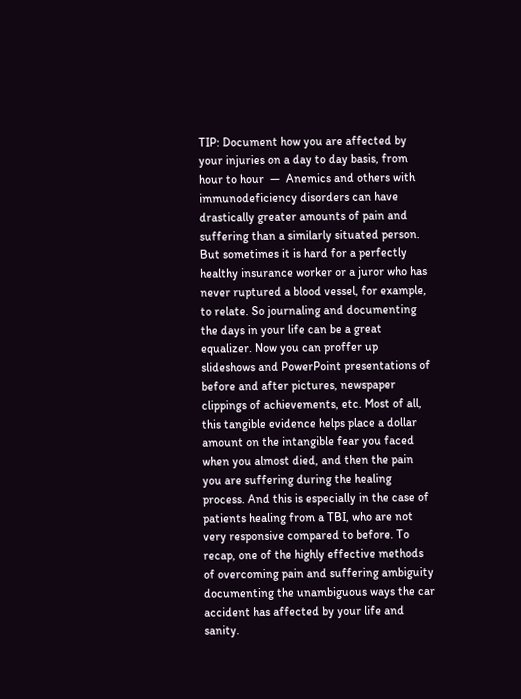TIP: Document how you are affected by your injuries on a day to day basis, from hour to hour  —  Anemics and others with immunodeficiency disorders can have drastically greater amounts of pain and suffering than a similarly situated person. But sometimes it is hard for a perfectly healthy insurance worker or a juror who has never ruptured a blood vessel, for example, to relate. So journaling and documenting the days in your life can be a great equalizer. Now you can proffer up slideshows and PowerPoint presentations of before and after pictures, newspaper clippings of achievements, etc. Most of all, this tangible evidence helps place a dollar amount on the intangible fear you faced when you almost died, and then the pain you are suffering during the healing process. And this is especially in the case of patients healing from a TBI, who are not very responsive compared to before. To recap, one of the highly effective methods of overcoming pain and suffering ambiguity documenting the unambiguous ways the car accident has affected by your life and sanity.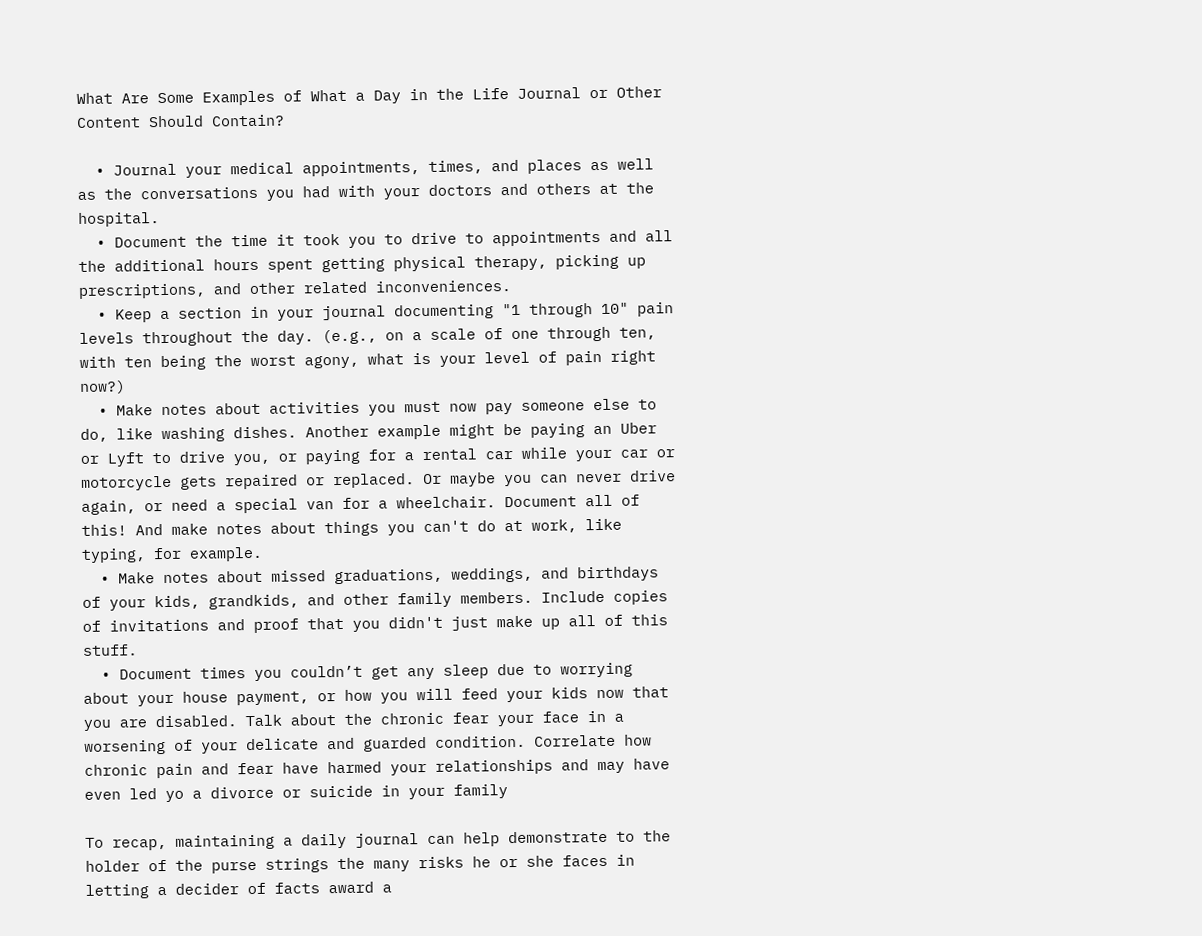What Are Some Examples of What a Day in the Life Journal or Other Content Should Contain?

  • Journal your medical appointments, times, and places as well as the conversations you had with your doctors and others at the hospital.
  • Document the time it took you to drive to appointments and all the additional hours spent getting physical therapy, picking up prescriptions, and other related inconveniences.
  • Keep a section in your journal documenting "1 through 10" pain levels throughout the day. (e.g., on a scale of one through ten, with ten being the worst agony, what is your level of pain right now?)
  • Make notes about activities you must now pay someone else to do, like washing dishes. Another example might be paying an Uber or Lyft to drive you, or paying for a rental car while your car or motorcycle gets repaired or replaced. Or maybe you can never drive again, or need a special van for a wheelchair. Document all of this! And make notes about things you can't do at work, like typing, for example.
  • Make notes about missed graduations, weddings, and birthdays of your kids, grandkids, and other family members. Include copies of invitations and proof that you didn't just make up all of this stuff.
  • Document times you couldn’t get any sleep due to worrying about your house payment, or how you will feed your kids now that you are disabled. Talk about the chronic fear your face in a worsening of your delicate and guarded condition. Correlate how chronic pain and fear have harmed your relationships and may have even led yo a divorce or suicide in your family

To recap, maintaining a daily journal can help demonstrate to the holder of the purse strings the many risks he or she faces in letting a decider of facts award a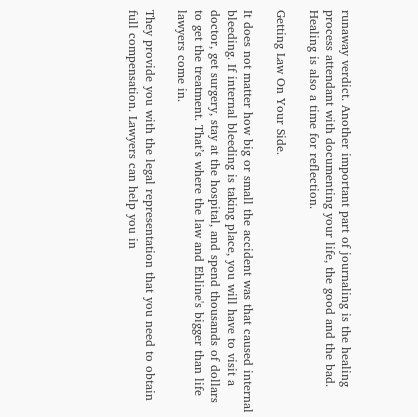runaway verdict. Another important part of journaling is the healing process attendant with documenting your life, the good and the bad. Healing is also a time for reflection.

Getting Law On Your Side.

It does not matter how big or small the accident was that caused internal bleeding. If internal bleeding is taking place, you will have to visit a doctor, get surgery, stay at the hospital, and spend thousands of dollars to get the treatment. That’s where the law and Ehline's bigger than life lawyers come in.

They provide you with the legal representation that you need to obtain full compensation. Lawyers can help you in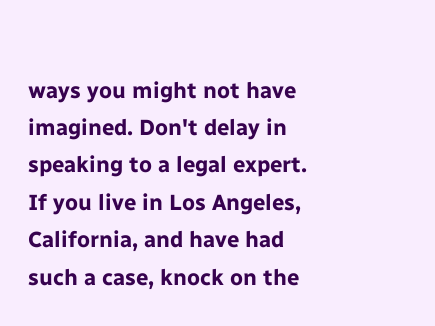ways you might not have imagined. Don't delay in speaking to a legal expert. If you live in Los Angeles, California, and have had such a case, knock on the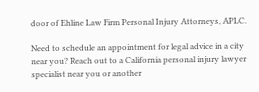door of Ehline Law Firm Personal Injury Attorneys, APLC.

Need to schedule an appointment for legal advice in a city near you? Reach out to a California personal injury lawyer specialist near you or another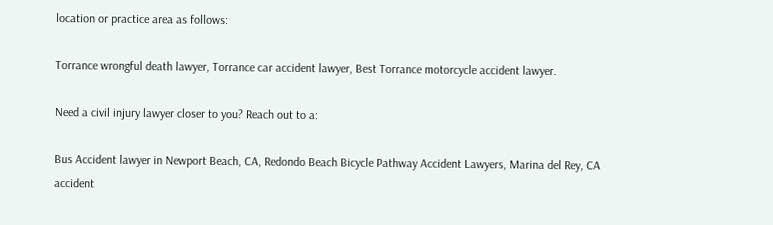location or practice area as follows:

Torrance wrongful death lawyer, Torrance car accident lawyer, Best Torrance motorcycle accident lawyer.

Need a civil injury lawyer closer to you? Reach out to a:

Bus Accident lawyer in Newport Beach, CA, Redondo Beach Bicycle Pathway Accident Lawyers, Marina del Rey, CA accident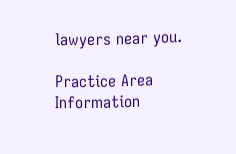lawyers near you.

Practice Area Information